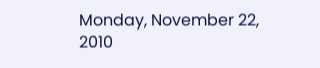Monday, November 22, 2010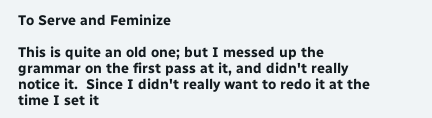To Serve and Feminize

This is quite an old one; but I messed up the grammar on the first pass at it, and didn't really notice it.  Since I didn't really want to redo it at the time I set it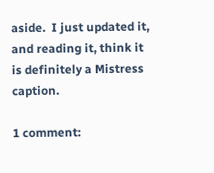aside.  I just updated it, and reading it, think it is definitely a Mistress caption.

1 comment: